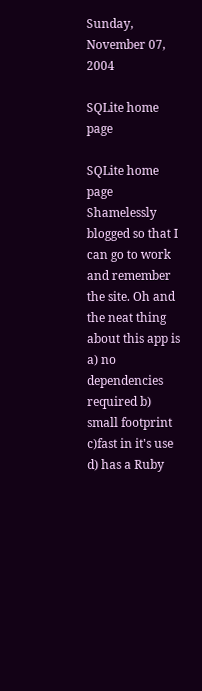Sunday, November 07, 2004

SQLite home page

SQLite home page Shamelessly blogged so that I can go to work and remember the site. Oh and the neat thing about this app is a) no dependencies required b) small footprint c)fast in it's use d) has a Ruby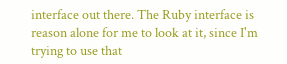interface out there. The Ruby interface is reason alone for me to look at it, since I'm trying to use that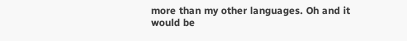more than my other languages. Oh and it would be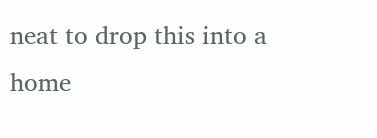neat to drop this into a home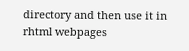directory and then use it in rhtml webpages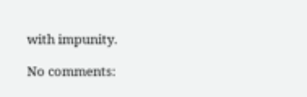with impunity.

No comments: